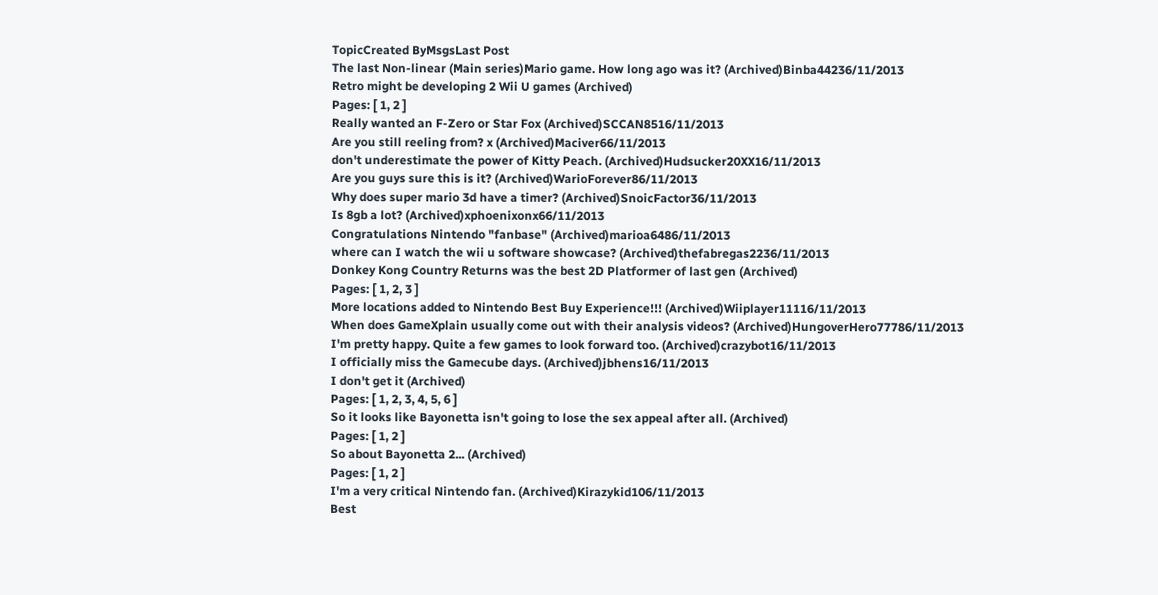TopicCreated ByMsgsLast Post
The last Non-linear (Main series)Mario game. How long ago was it? (Archived)Binba44236/11/2013
Retro might be developing 2 Wii U games (Archived)
Pages: [ 1, 2 ]
Really wanted an F-Zero or Star Fox (Archived)SCCAN8516/11/2013
Are you still reeling from? x (Archived)Maciver66/11/2013
don't underestimate the power of Kitty Peach. (Archived)Hudsucker20XX16/11/2013
Are you guys sure this is it? (Archived)WarioForever86/11/2013
Why does super mario 3d have a timer? (Archived)SnoicFactor36/11/2013
Is 8gb a lot? (Archived)xphoenixonx66/11/2013
Congratulations Nintendo "fanbase" (Archived)marioa6486/11/2013
where can I watch the wii u software showcase? (Archived)thefabregas2236/11/2013
Donkey Kong Country Returns was the best 2D Platformer of last gen (Archived)
Pages: [ 1, 2, 3 ]
More locations added to Nintendo Best Buy Experience!!! (Archived)Wiiplayer11116/11/2013
When does GameXplain usually come out with their analysis videos? (Archived)HungoverHero77786/11/2013
I'm pretty happy. Quite a few games to look forward too. (Archived)crazybot16/11/2013
I officially miss the Gamecube days. (Archived)jbhens16/11/2013
I don't get it (Archived)
Pages: [ 1, 2, 3, 4, 5, 6 ]
So it looks like Bayonetta isn't going to lose the sex appeal after all. (Archived)
Pages: [ 1, 2 ]
So about Bayonetta 2... (Archived)
Pages: [ 1, 2 ]
I'm a very critical Nintendo fan. (Archived)Kirazykid106/11/2013
Best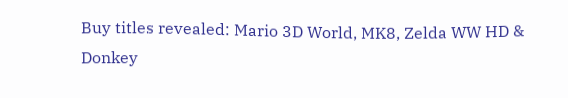Buy titles revealed: Mario 3D World, MK8, Zelda WW HD & Donkey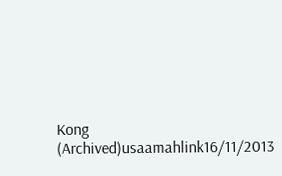Kong (Archived)usaamahlink16/11/2013